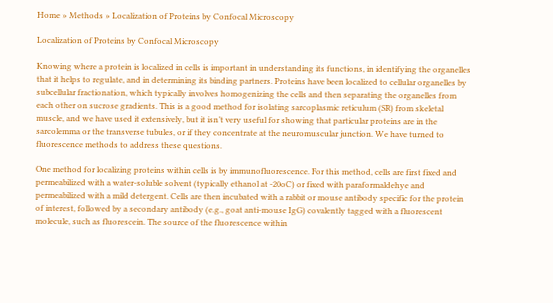Home » Methods » Localization of Proteins by Confocal Microscopy

Localization of Proteins by Confocal Microscopy

Knowing where a protein is localized in cells is important in understanding its functions, in identifying the organelles that it helps to regulate, and in determining its binding partners. Proteins have been localized to cellular organelles by subcellular fractionation, which typically involves homogenizing the cells and then separating the organelles from each other on sucrose gradients. This is a good method for isolating sarcoplasmic reticulum (SR) from skeletal muscle, and we have used it extensively, but it isn’t very useful for showing that particular proteins are in the sarcolemma or the transverse tubules, or if they concentrate at the neuromuscular junction. We have turned to fluorescence methods to address these questions.

One method for localizing proteins within cells is by immunofluorescence. For this method, cells are first fixed and permeabilized with a water-soluble solvent (typically ethanol at -20oC) or fixed with paraformaldehye and permeabilized with a mild detergent. Cells are then incubated with a rabbit or mouse antibody specific for the protein of interest, followed by a secondary antibody (e.g., goat anti-mouse IgG) covalently tagged with a fluorescent molecule, such as fluorescein. The source of the fluorescence within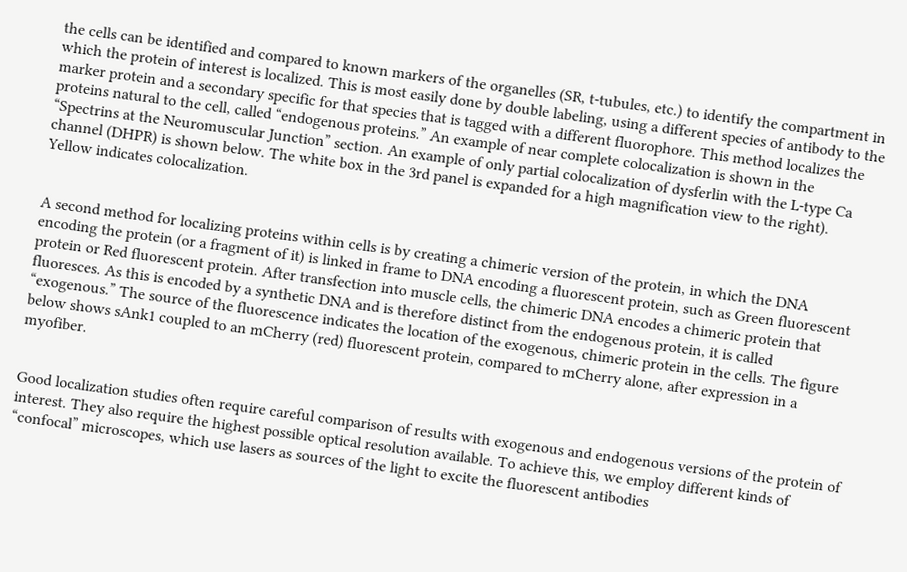the cells can be identified and compared to known markers of the organelles (SR, t-tubules, etc.) to identify the compartment in which the protein of interest is localized. This is most easily done by double labeling, using a different species of antibody to the marker protein and a secondary specific for that species that is tagged with a different fluorophore. This method localizes the proteins natural to the cell, called “endogenous proteins.” An example of near complete colocalization is shown in the “Spectrins at the Neuromuscular Junction” section. An example of only partial colocalization of dysferlin with the L-type Ca channel (DHPR) is shown below. The white box in the 3rd panel is expanded for a high magnification view to the right). Yellow indicates colocalization.


A second method for localizing proteins within cells is by creating a chimeric version of the protein, in which the DNA encoding the protein (or a fragment of it) is linked in frame to DNA encoding a fluorescent protein, such as Green fluorescent protein or Red fluorescent protein. After transfection into muscle cells, the chimeric DNA encodes a chimeric protein that fluoresces. As this is encoded by a synthetic DNA and is therefore distinct from the endogenous protein, it is called “exogenous.” The source of the fluorescence indicates the location of the exogenous, chimeric protein in the cells. The figure below shows sAnk1 coupled to an mCherry (red) fluorescent protein, compared to mCherry alone, after expression in a myofiber.


Good localization studies often require careful comparison of results with exogenous and endogenous versions of the protein of interest. They also require the highest possible optical resolution available. To achieve this, we employ different kinds of “confocal” microscopes, which use lasers as sources of the light to excite the fluorescent antibodies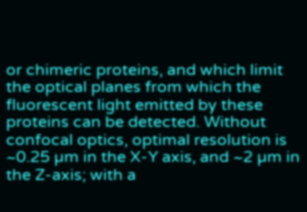or chimeric proteins, and which limit the optical planes from which the fluorescent light emitted by these proteins can be detected. Without confocal optics, optimal resolution is ~0.25 µm in the X-Y axis, and ~2 µm in the Z-axis; with a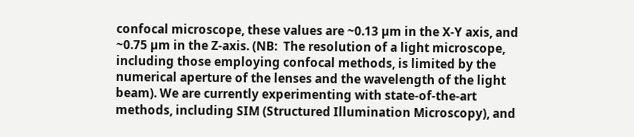confocal microscope, these values are ~0.13 µm in the X-Y axis, and ~0.75 µm in the Z-axis. (NB:  The resolution of a light microscope, including those employing confocal methods, is limited by the numerical aperture of the lenses and the wavelength of the light beam). We are currently experimenting with state-of-the-art methods, including SIM (Structured Illumination Microscopy), and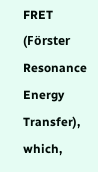FRET (Förster Resonance Energy Transfer), which,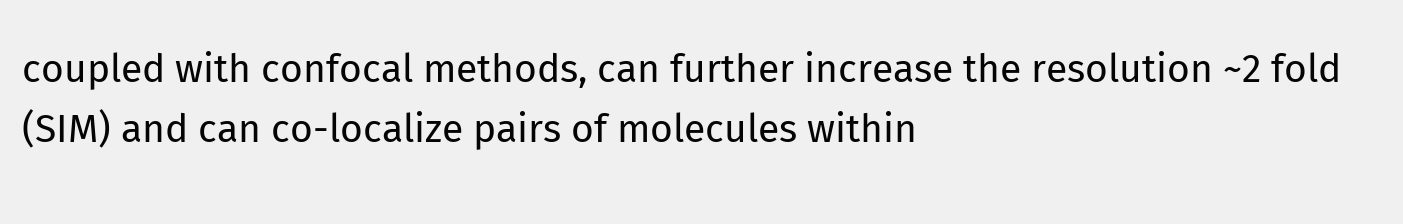coupled with confocal methods, can further increase the resolution ~2 fold (SIM) and can co-localize pairs of molecules within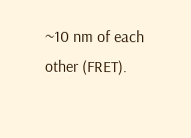~10 nm of each other (FRET).